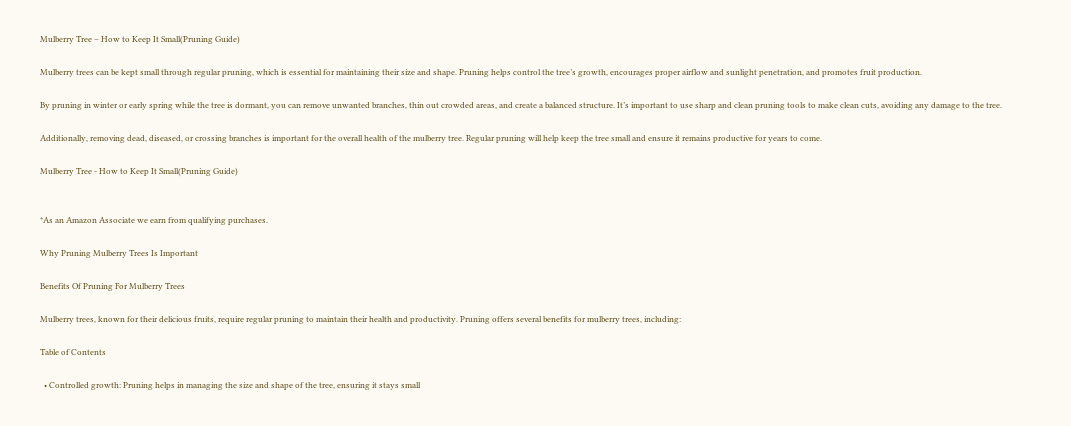Mulberry Tree – How to Keep It Small(Pruning Guide)

Mulberry trees can be kept small through regular pruning, which is essential for maintaining their size and shape. Pruning helps control the tree’s growth, encourages proper airflow and sunlight penetration, and promotes fruit production.

By pruning in winter or early spring while the tree is dormant, you can remove unwanted branches, thin out crowded areas, and create a balanced structure. It’s important to use sharp and clean pruning tools to make clean cuts, avoiding any damage to the tree.

Additionally, removing dead, diseased, or crossing branches is important for the overall health of the mulberry tree. Regular pruning will help keep the tree small and ensure it remains productive for years to come.

Mulberry Tree - How to Keep It Small(Pruning Guide)


*As an Amazon Associate we earn from qualifying purchases.

Why Pruning Mulberry Trees Is Important

Benefits Of Pruning For Mulberry Trees

Mulberry trees, known for their delicious fruits, require regular pruning to maintain their health and productivity. Pruning offers several benefits for mulberry trees, including:

Table of Contents

  • Controlled growth: Pruning helps in managing the size and shape of the tree, ensuring it stays small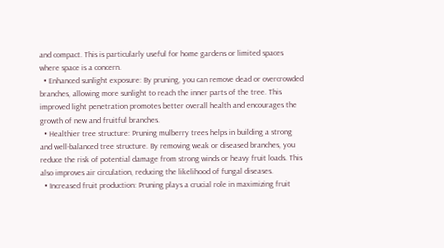and compact. This is particularly useful for home gardens or limited spaces where space is a concern.
  • Enhanced sunlight exposure: By pruning, you can remove dead or overcrowded branches, allowing more sunlight to reach the inner parts of the tree. This improved light penetration promotes better overall health and encourages the growth of new and fruitful branches.
  • Healthier tree structure: Pruning mulberry trees helps in building a strong and well-balanced tree structure. By removing weak or diseased branches, you reduce the risk of potential damage from strong winds or heavy fruit loads. This also improves air circulation, reducing the likelihood of fungal diseases.
  • Increased fruit production: Pruning plays a crucial role in maximizing fruit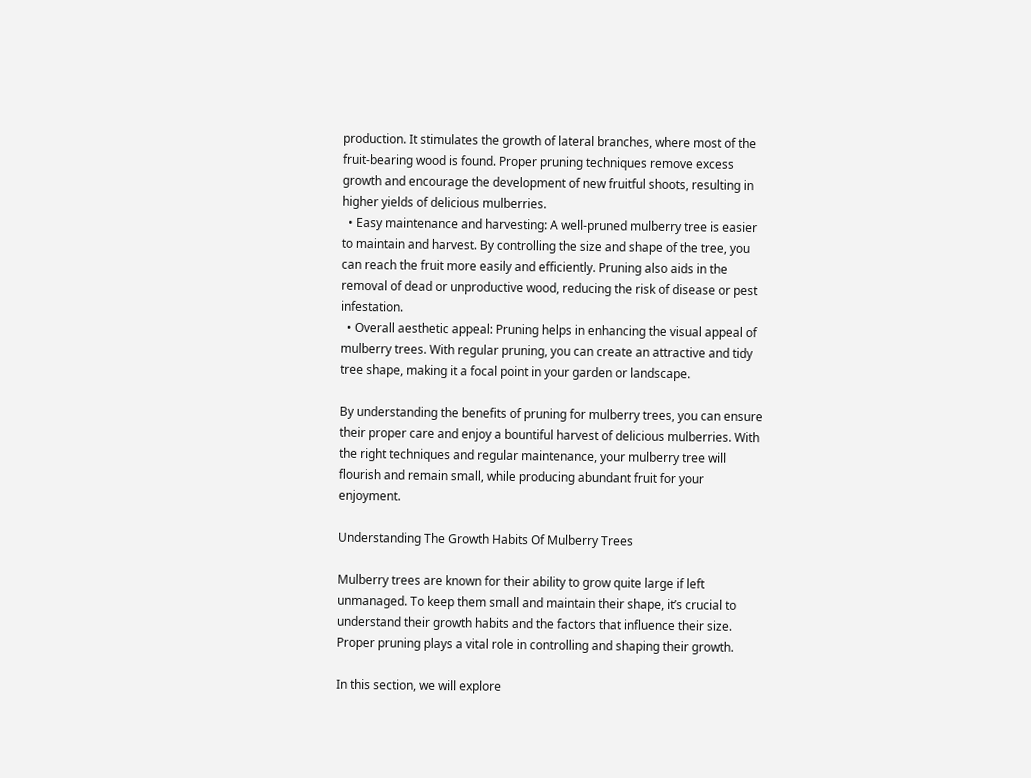production. It stimulates the growth of lateral branches, where most of the fruit-bearing wood is found. Proper pruning techniques remove excess growth and encourage the development of new fruitful shoots, resulting in higher yields of delicious mulberries.
  • Easy maintenance and harvesting: A well-pruned mulberry tree is easier to maintain and harvest. By controlling the size and shape of the tree, you can reach the fruit more easily and efficiently. Pruning also aids in the removal of dead or unproductive wood, reducing the risk of disease or pest infestation.
  • Overall aesthetic appeal: Pruning helps in enhancing the visual appeal of mulberry trees. With regular pruning, you can create an attractive and tidy tree shape, making it a focal point in your garden or landscape.

By understanding the benefits of pruning for mulberry trees, you can ensure their proper care and enjoy a bountiful harvest of delicious mulberries. With the right techniques and regular maintenance, your mulberry tree will flourish and remain small, while producing abundant fruit for your enjoyment.

Understanding The Growth Habits Of Mulberry Trees

Mulberry trees are known for their ability to grow quite large if left unmanaged. To keep them small and maintain their shape, it’s crucial to understand their growth habits and the factors that influence their size. Proper pruning plays a vital role in controlling and shaping their growth.

In this section, we will explore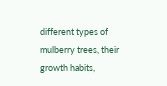different types of mulberry trees, their growth habits,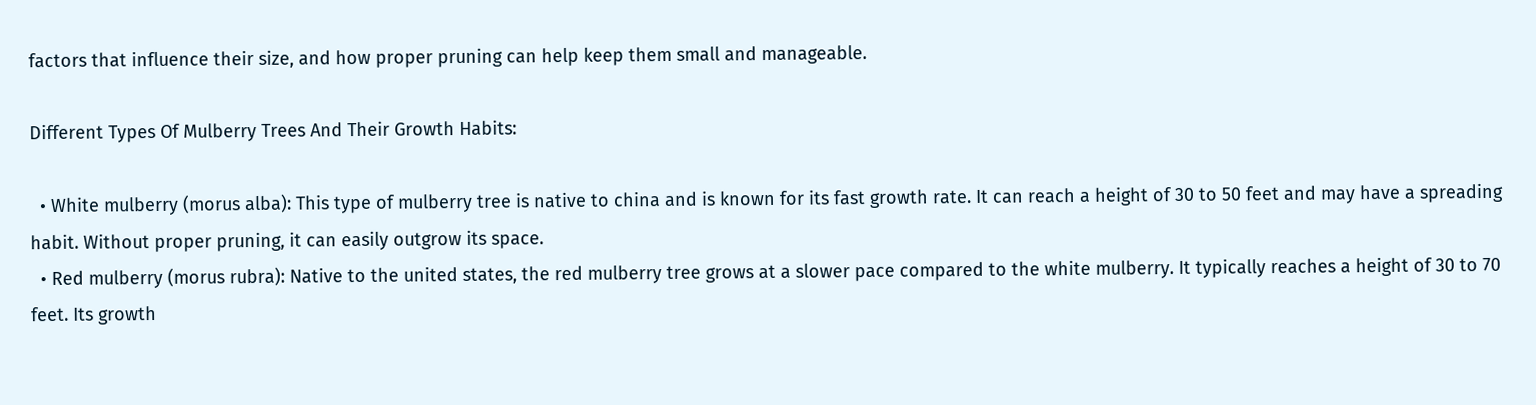factors that influence their size, and how proper pruning can help keep them small and manageable.

Different Types Of Mulberry Trees And Their Growth Habits:

  • White mulberry (morus alba): This type of mulberry tree is native to china and is known for its fast growth rate. It can reach a height of 30 to 50 feet and may have a spreading habit. Without proper pruning, it can easily outgrow its space.
  • Red mulberry (morus rubra): Native to the united states, the red mulberry tree grows at a slower pace compared to the white mulberry. It typically reaches a height of 30 to 70 feet. Its growth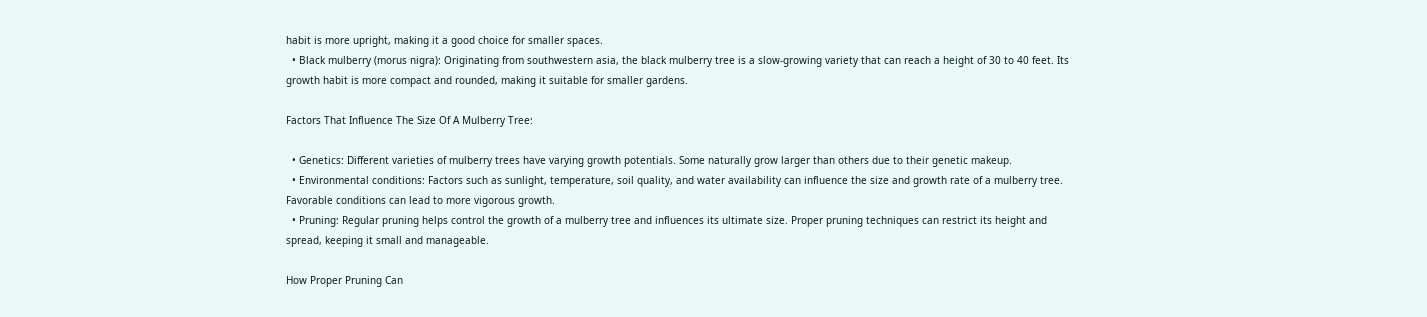habit is more upright, making it a good choice for smaller spaces.
  • Black mulberry (morus nigra): Originating from southwestern asia, the black mulberry tree is a slow-growing variety that can reach a height of 30 to 40 feet. Its growth habit is more compact and rounded, making it suitable for smaller gardens.

Factors That Influence The Size Of A Mulberry Tree:

  • Genetics: Different varieties of mulberry trees have varying growth potentials. Some naturally grow larger than others due to their genetic makeup.
  • Environmental conditions: Factors such as sunlight, temperature, soil quality, and water availability can influence the size and growth rate of a mulberry tree. Favorable conditions can lead to more vigorous growth.
  • Pruning: Regular pruning helps control the growth of a mulberry tree and influences its ultimate size. Proper pruning techniques can restrict its height and spread, keeping it small and manageable.

How Proper Pruning Can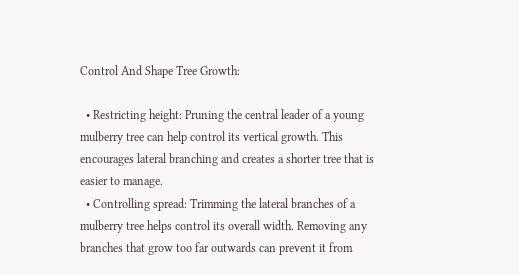Control And Shape Tree Growth:

  • Restricting height: Pruning the central leader of a young mulberry tree can help control its vertical growth. This encourages lateral branching and creates a shorter tree that is easier to manage.
  • Controlling spread: Trimming the lateral branches of a mulberry tree helps control its overall width. Removing any branches that grow too far outwards can prevent it from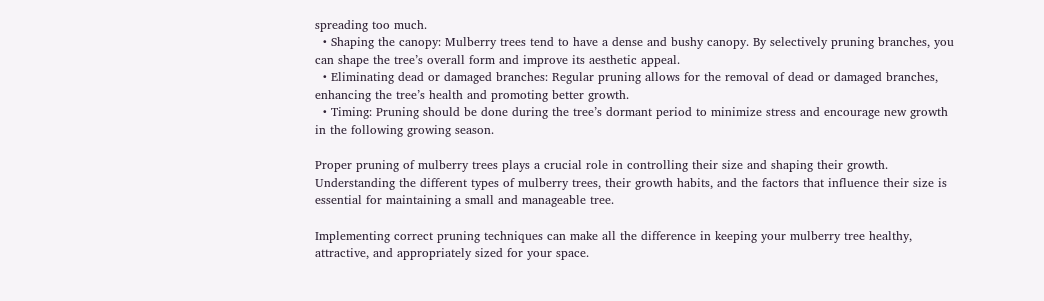spreading too much.
  • Shaping the canopy: Mulberry trees tend to have a dense and bushy canopy. By selectively pruning branches, you can shape the tree’s overall form and improve its aesthetic appeal.
  • Eliminating dead or damaged branches: Regular pruning allows for the removal of dead or damaged branches, enhancing the tree’s health and promoting better growth.
  • Timing: Pruning should be done during the tree’s dormant period to minimize stress and encourage new growth in the following growing season.

Proper pruning of mulberry trees plays a crucial role in controlling their size and shaping their growth. Understanding the different types of mulberry trees, their growth habits, and the factors that influence their size is essential for maintaining a small and manageable tree.

Implementing correct pruning techniques can make all the difference in keeping your mulberry tree healthy, attractive, and appropriately sized for your space.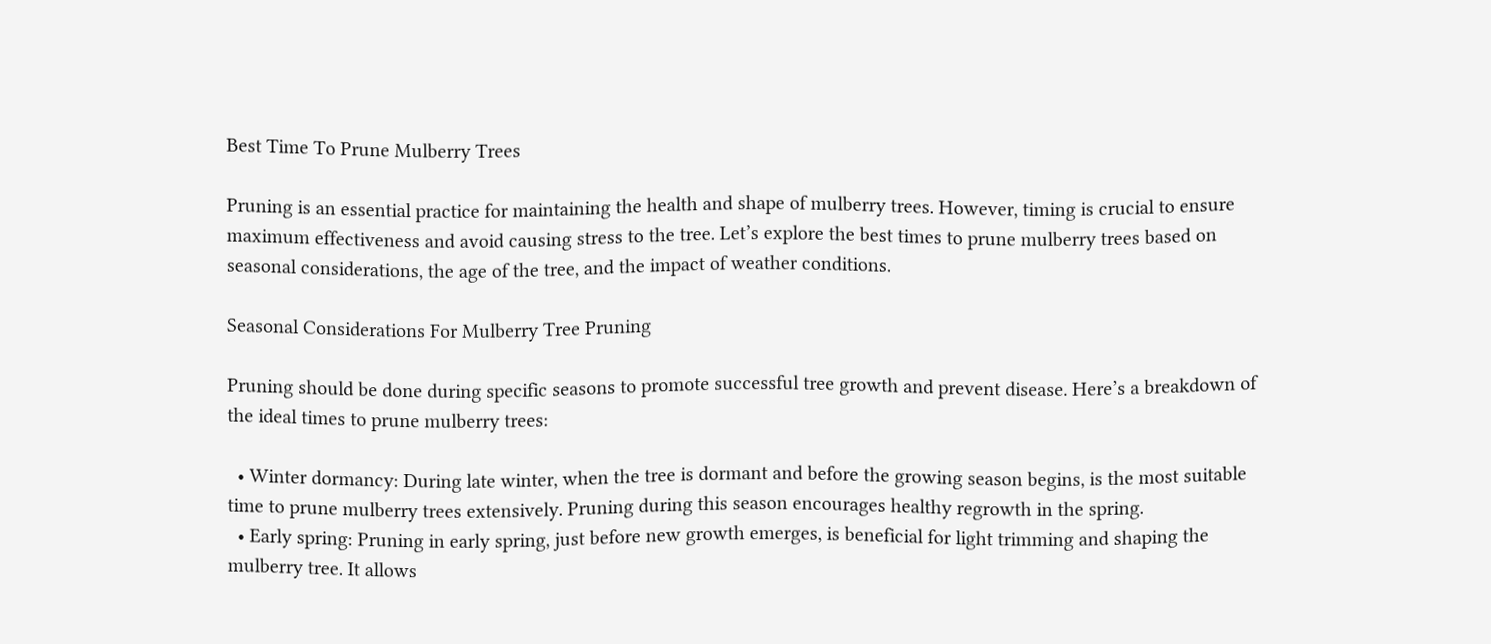Best Time To Prune Mulberry Trees

Pruning is an essential practice for maintaining the health and shape of mulberry trees. However, timing is crucial to ensure maximum effectiveness and avoid causing stress to the tree. Let’s explore the best times to prune mulberry trees based on seasonal considerations, the age of the tree, and the impact of weather conditions.

Seasonal Considerations For Mulberry Tree Pruning

Pruning should be done during specific seasons to promote successful tree growth and prevent disease. Here’s a breakdown of the ideal times to prune mulberry trees:

  • Winter dormancy: During late winter, when the tree is dormant and before the growing season begins, is the most suitable time to prune mulberry trees extensively. Pruning during this season encourages healthy regrowth in the spring.
  • Early spring: Pruning in early spring, just before new growth emerges, is beneficial for light trimming and shaping the mulberry tree. It allows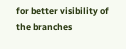for better visibility of the branches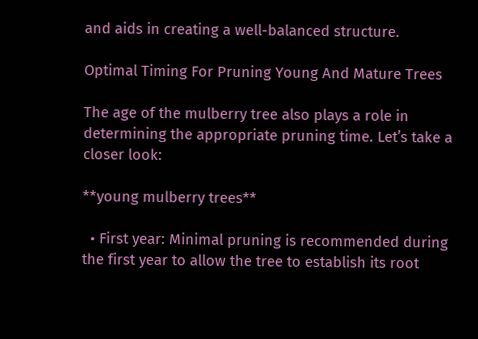and aids in creating a well-balanced structure.

Optimal Timing For Pruning Young And Mature Trees

The age of the mulberry tree also plays a role in determining the appropriate pruning time. Let’s take a closer look:

**young mulberry trees**

  • First year: Minimal pruning is recommended during the first year to allow the tree to establish its root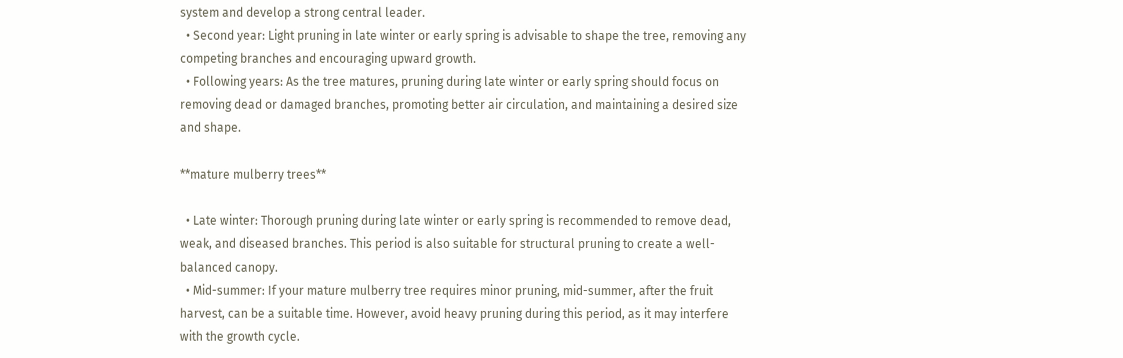system and develop a strong central leader.
  • Second year: Light pruning in late winter or early spring is advisable to shape the tree, removing any competing branches and encouraging upward growth.
  • Following years: As the tree matures, pruning during late winter or early spring should focus on removing dead or damaged branches, promoting better air circulation, and maintaining a desired size and shape.

**mature mulberry trees**

  • Late winter: Thorough pruning during late winter or early spring is recommended to remove dead, weak, and diseased branches. This period is also suitable for structural pruning to create a well-balanced canopy.
  • Mid-summer: If your mature mulberry tree requires minor pruning, mid-summer, after the fruit harvest, can be a suitable time. However, avoid heavy pruning during this period, as it may interfere with the growth cycle.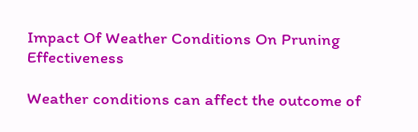Impact Of Weather Conditions On Pruning Effectiveness

Weather conditions can affect the outcome of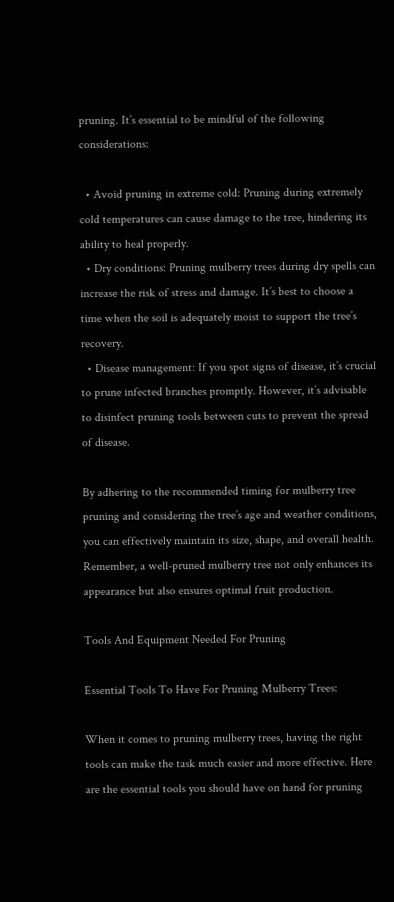pruning. It’s essential to be mindful of the following considerations:

  • Avoid pruning in extreme cold: Pruning during extremely cold temperatures can cause damage to the tree, hindering its ability to heal properly.
  • Dry conditions: Pruning mulberry trees during dry spells can increase the risk of stress and damage. It’s best to choose a time when the soil is adequately moist to support the tree’s recovery.
  • Disease management: If you spot signs of disease, it’s crucial to prune infected branches promptly. However, it’s advisable to disinfect pruning tools between cuts to prevent the spread of disease.

By adhering to the recommended timing for mulberry tree pruning and considering the tree’s age and weather conditions, you can effectively maintain its size, shape, and overall health. Remember, a well-pruned mulberry tree not only enhances its appearance but also ensures optimal fruit production.

Tools And Equipment Needed For Pruning

Essential Tools To Have For Pruning Mulberry Trees:

When it comes to pruning mulberry trees, having the right tools can make the task much easier and more effective. Here are the essential tools you should have on hand for pruning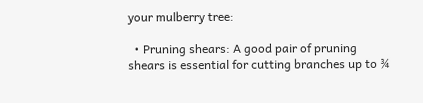your mulberry tree:

  • Pruning shears: A good pair of pruning shears is essential for cutting branches up to ¾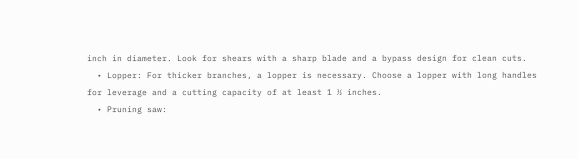inch in diameter. Look for shears with a sharp blade and a bypass design for clean cuts.
  • Lopper: For thicker branches, a lopper is necessary. Choose a lopper with long handles for leverage and a cutting capacity of at least 1 ½ inches.
  • Pruning saw: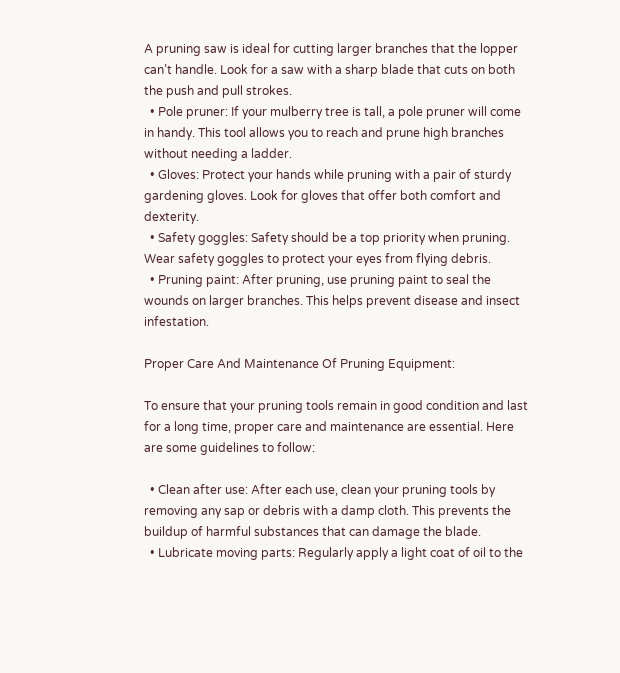A pruning saw is ideal for cutting larger branches that the lopper can’t handle. Look for a saw with a sharp blade that cuts on both the push and pull strokes.
  • Pole pruner: If your mulberry tree is tall, a pole pruner will come in handy. This tool allows you to reach and prune high branches without needing a ladder.
  • Gloves: Protect your hands while pruning with a pair of sturdy gardening gloves. Look for gloves that offer both comfort and dexterity.
  • Safety goggles: Safety should be a top priority when pruning. Wear safety goggles to protect your eyes from flying debris.
  • Pruning paint: After pruning, use pruning paint to seal the wounds on larger branches. This helps prevent disease and insect infestation.

Proper Care And Maintenance Of Pruning Equipment:

To ensure that your pruning tools remain in good condition and last for a long time, proper care and maintenance are essential. Here are some guidelines to follow:

  • Clean after use: After each use, clean your pruning tools by removing any sap or debris with a damp cloth. This prevents the buildup of harmful substances that can damage the blade.
  • Lubricate moving parts: Regularly apply a light coat of oil to the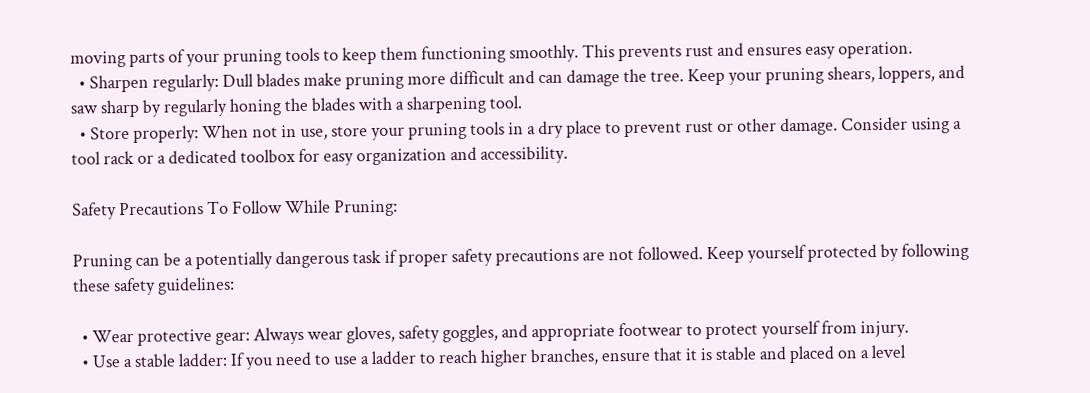moving parts of your pruning tools to keep them functioning smoothly. This prevents rust and ensures easy operation.
  • Sharpen regularly: Dull blades make pruning more difficult and can damage the tree. Keep your pruning shears, loppers, and saw sharp by regularly honing the blades with a sharpening tool.
  • Store properly: When not in use, store your pruning tools in a dry place to prevent rust or other damage. Consider using a tool rack or a dedicated toolbox for easy organization and accessibility.

Safety Precautions To Follow While Pruning:

Pruning can be a potentially dangerous task if proper safety precautions are not followed. Keep yourself protected by following these safety guidelines:

  • Wear protective gear: Always wear gloves, safety goggles, and appropriate footwear to protect yourself from injury.
  • Use a stable ladder: If you need to use a ladder to reach higher branches, ensure that it is stable and placed on a level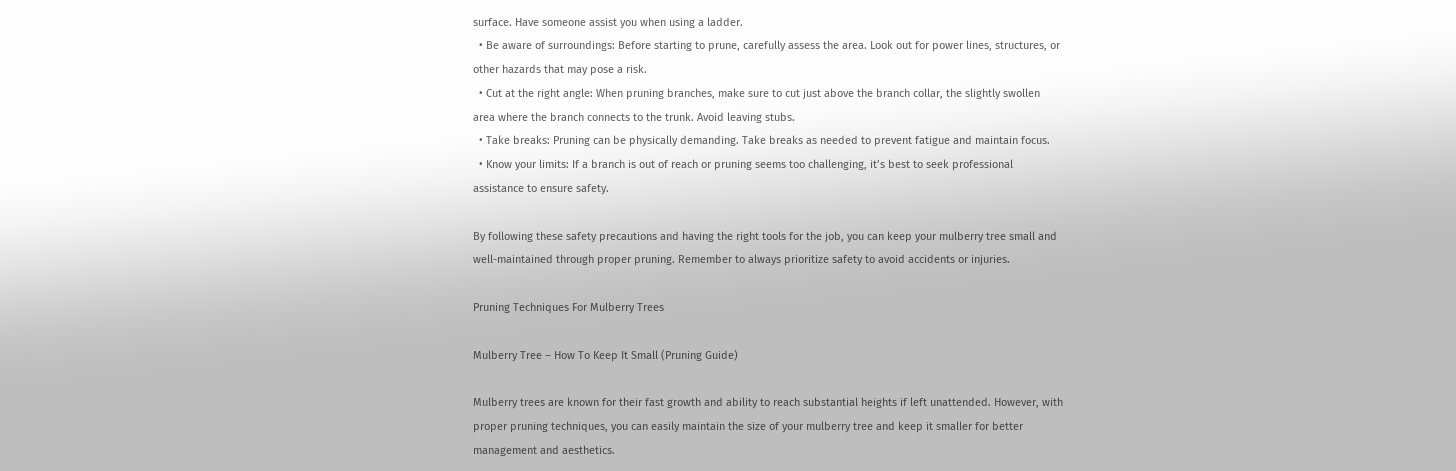surface. Have someone assist you when using a ladder.
  • Be aware of surroundings: Before starting to prune, carefully assess the area. Look out for power lines, structures, or other hazards that may pose a risk.
  • Cut at the right angle: When pruning branches, make sure to cut just above the branch collar, the slightly swollen area where the branch connects to the trunk. Avoid leaving stubs.
  • Take breaks: Pruning can be physically demanding. Take breaks as needed to prevent fatigue and maintain focus.
  • Know your limits: If a branch is out of reach or pruning seems too challenging, it’s best to seek professional assistance to ensure safety.

By following these safety precautions and having the right tools for the job, you can keep your mulberry tree small and well-maintained through proper pruning. Remember to always prioritize safety to avoid accidents or injuries.

Pruning Techniques For Mulberry Trees

Mulberry Tree – How To Keep It Small (Pruning Guide)

Mulberry trees are known for their fast growth and ability to reach substantial heights if left unattended. However, with proper pruning techniques, you can easily maintain the size of your mulberry tree and keep it smaller for better management and aesthetics.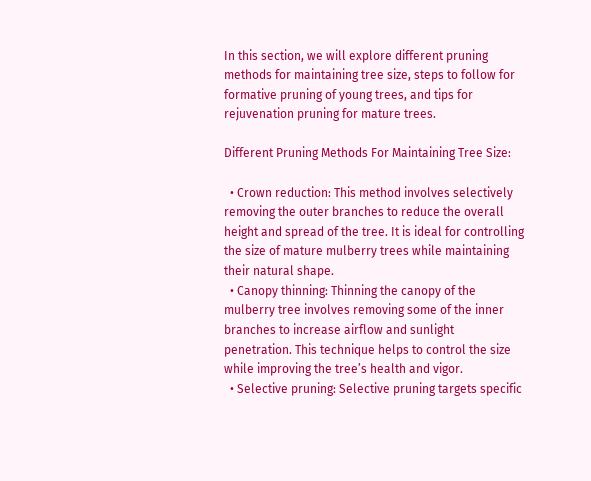In this section, we will explore different pruning methods for maintaining tree size, steps to follow for formative pruning of young trees, and tips for rejuvenation pruning for mature trees.

Different Pruning Methods For Maintaining Tree Size:

  • Crown reduction: This method involves selectively removing the outer branches to reduce the overall height and spread of the tree. It is ideal for controlling the size of mature mulberry trees while maintaining their natural shape.
  • Canopy thinning: Thinning the canopy of the mulberry tree involves removing some of the inner branches to increase airflow and sunlight penetration. This technique helps to control the size while improving the tree’s health and vigor.
  • Selective pruning: Selective pruning targets specific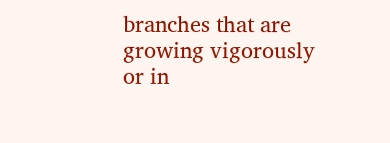branches that are growing vigorously or in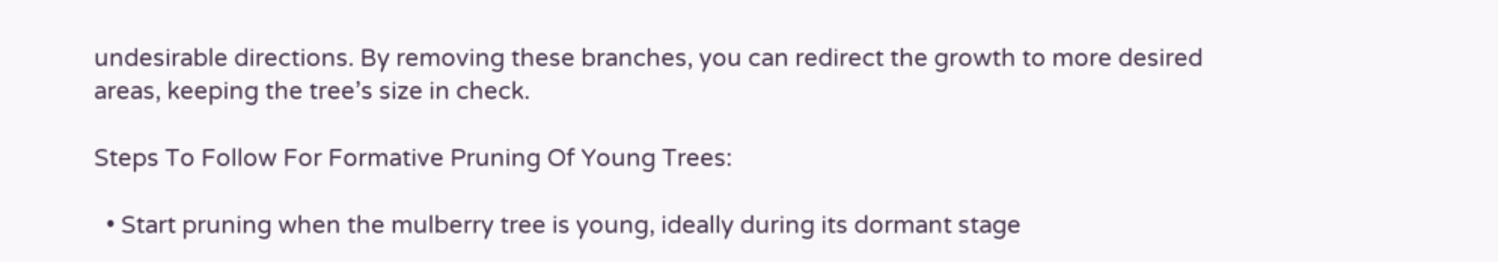undesirable directions. By removing these branches, you can redirect the growth to more desired areas, keeping the tree’s size in check.

Steps To Follow For Formative Pruning Of Young Trees:

  • Start pruning when the mulberry tree is young, ideally during its dormant stage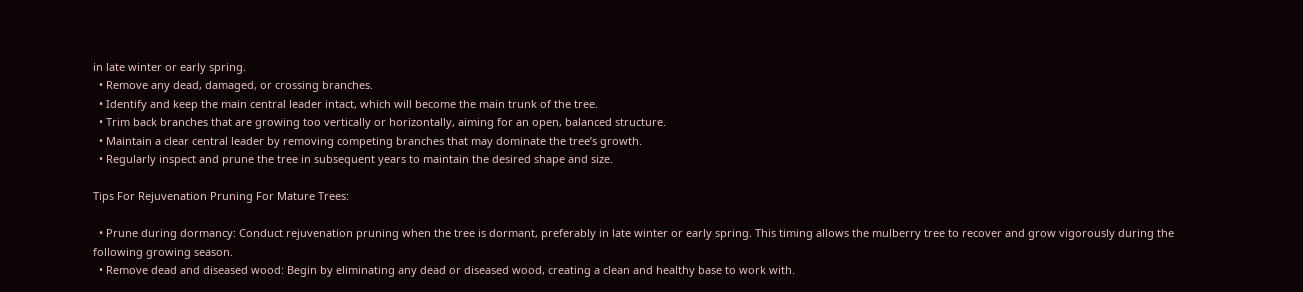in late winter or early spring.
  • Remove any dead, damaged, or crossing branches.
  • Identify and keep the main central leader intact, which will become the main trunk of the tree.
  • Trim back branches that are growing too vertically or horizontally, aiming for an open, balanced structure.
  • Maintain a clear central leader by removing competing branches that may dominate the tree’s growth.
  • Regularly inspect and prune the tree in subsequent years to maintain the desired shape and size.

Tips For Rejuvenation Pruning For Mature Trees:

  • Prune during dormancy: Conduct rejuvenation pruning when the tree is dormant, preferably in late winter or early spring. This timing allows the mulberry tree to recover and grow vigorously during the following growing season.
  • Remove dead and diseased wood: Begin by eliminating any dead or diseased wood, creating a clean and healthy base to work with.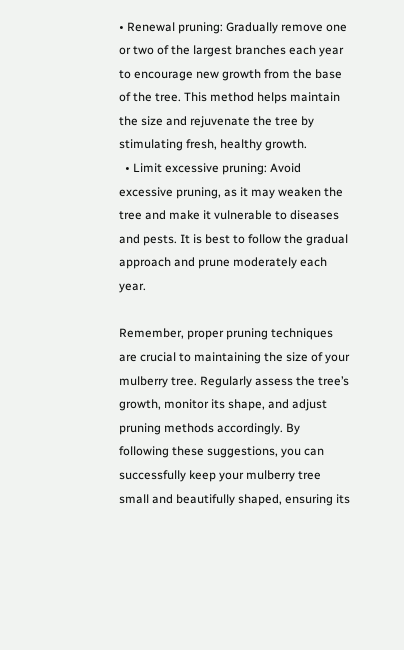• Renewal pruning: Gradually remove one or two of the largest branches each year to encourage new growth from the base of the tree. This method helps maintain the size and rejuvenate the tree by stimulating fresh, healthy growth.
  • Limit excessive pruning: Avoid excessive pruning, as it may weaken the tree and make it vulnerable to diseases and pests. It is best to follow the gradual approach and prune moderately each year.

Remember, proper pruning techniques are crucial to maintaining the size of your mulberry tree. Regularly assess the tree’s growth, monitor its shape, and adjust pruning methods accordingly. By following these suggestions, you can successfully keep your mulberry tree small and beautifully shaped, ensuring its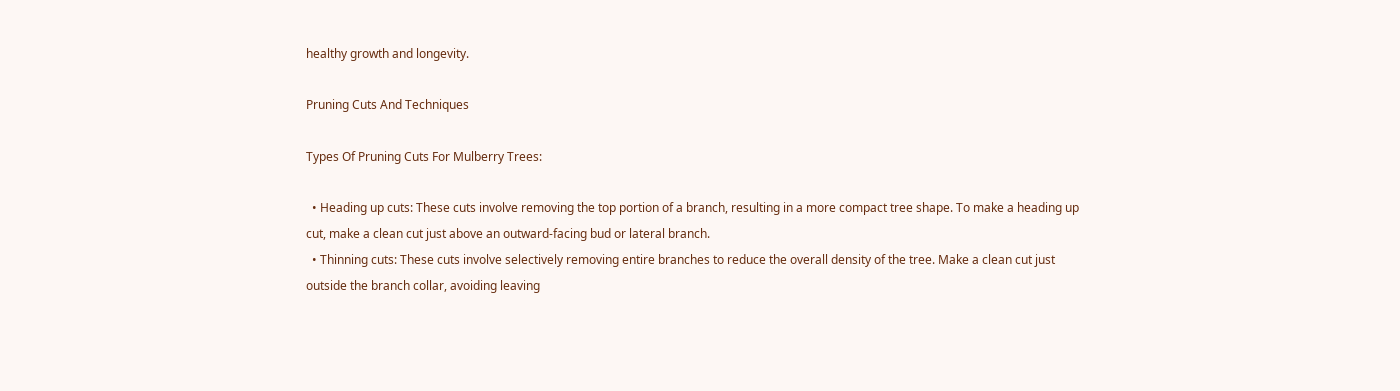healthy growth and longevity.

Pruning Cuts And Techniques

Types Of Pruning Cuts For Mulberry Trees:

  • Heading up cuts: These cuts involve removing the top portion of a branch, resulting in a more compact tree shape. To make a heading up cut, make a clean cut just above an outward-facing bud or lateral branch.
  • Thinning cuts: These cuts involve selectively removing entire branches to reduce the overall density of the tree. Make a clean cut just outside the branch collar, avoiding leaving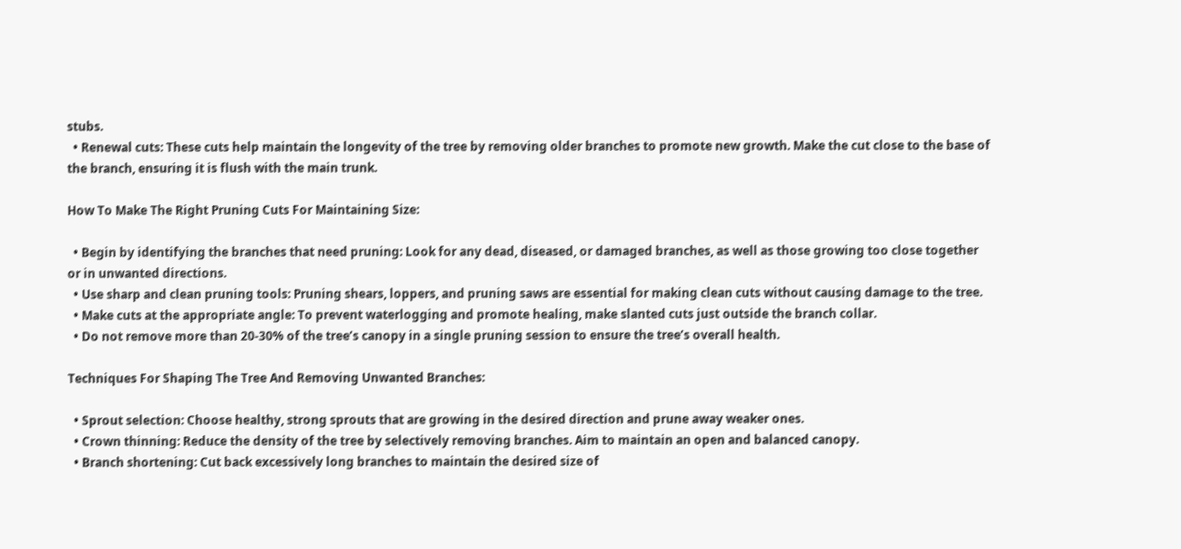stubs.
  • Renewal cuts: These cuts help maintain the longevity of the tree by removing older branches to promote new growth. Make the cut close to the base of the branch, ensuring it is flush with the main trunk.

How To Make The Right Pruning Cuts For Maintaining Size:

  • Begin by identifying the branches that need pruning: Look for any dead, diseased, or damaged branches, as well as those growing too close together or in unwanted directions.
  • Use sharp and clean pruning tools: Pruning shears, loppers, and pruning saws are essential for making clean cuts without causing damage to the tree.
  • Make cuts at the appropriate angle: To prevent waterlogging and promote healing, make slanted cuts just outside the branch collar.
  • Do not remove more than 20-30% of the tree’s canopy in a single pruning session to ensure the tree’s overall health.

Techniques For Shaping The Tree And Removing Unwanted Branches:

  • Sprout selection: Choose healthy, strong sprouts that are growing in the desired direction and prune away weaker ones.
  • Crown thinning: Reduce the density of the tree by selectively removing branches. Aim to maintain an open and balanced canopy.
  • Branch shortening: Cut back excessively long branches to maintain the desired size of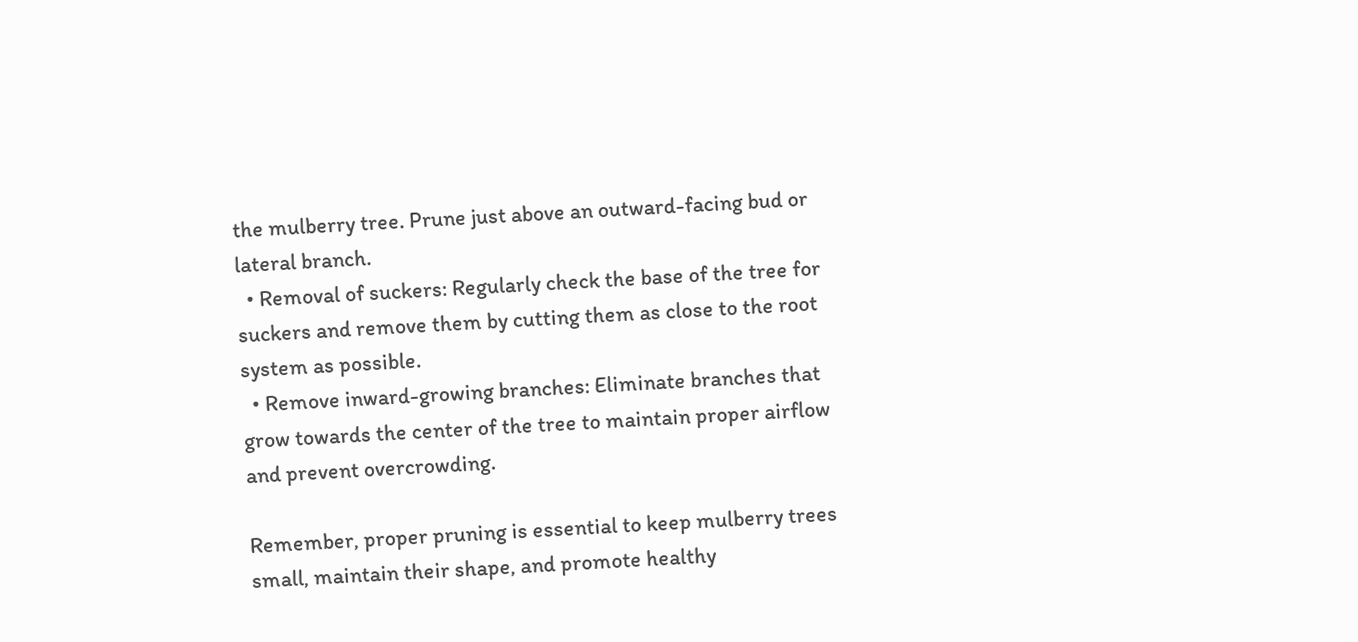the mulberry tree. Prune just above an outward-facing bud or lateral branch.
  • Removal of suckers: Regularly check the base of the tree for suckers and remove them by cutting them as close to the root system as possible.
  • Remove inward-growing branches: Eliminate branches that grow towards the center of the tree to maintain proper airflow and prevent overcrowding.

Remember, proper pruning is essential to keep mulberry trees small, maintain their shape, and promote healthy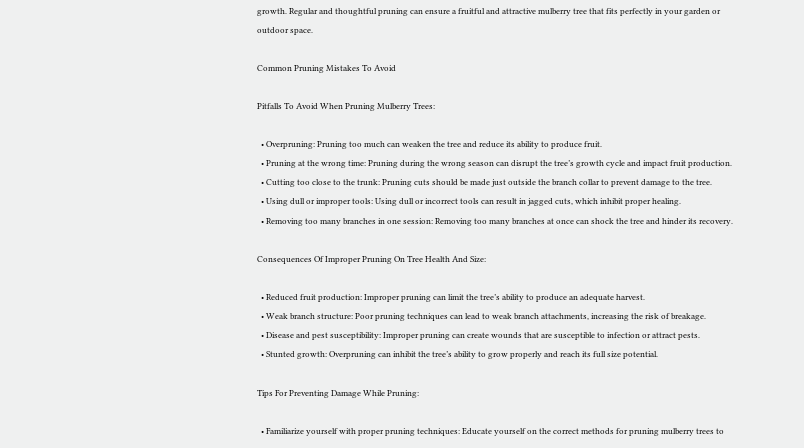growth. Regular and thoughtful pruning can ensure a fruitful and attractive mulberry tree that fits perfectly in your garden or outdoor space.

Common Pruning Mistakes To Avoid

Pitfalls To Avoid When Pruning Mulberry Trees:

  • Overpruning: Pruning too much can weaken the tree and reduce its ability to produce fruit.
  • Pruning at the wrong time: Pruning during the wrong season can disrupt the tree’s growth cycle and impact fruit production.
  • Cutting too close to the trunk: Pruning cuts should be made just outside the branch collar to prevent damage to the tree.
  • Using dull or improper tools: Using dull or incorrect tools can result in jagged cuts, which inhibit proper healing.
  • Removing too many branches in one session: Removing too many branches at once can shock the tree and hinder its recovery.

Consequences Of Improper Pruning On Tree Health And Size:

  • Reduced fruit production: Improper pruning can limit the tree’s ability to produce an adequate harvest.
  • Weak branch structure: Poor pruning techniques can lead to weak branch attachments, increasing the risk of breakage.
  • Disease and pest susceptibility: Improper pruning can create wounds that are susceptible to infection or attract pests.
  • Stunted growth: Overpruning can inhibit the tree’s ability to grow properly and reach its full size potential.

Tips For Preventing Damage While Pruning:

  • Familiarize yourself with proper pruning techniques: Educate yourself on the correct methods for pruning mulberry trees to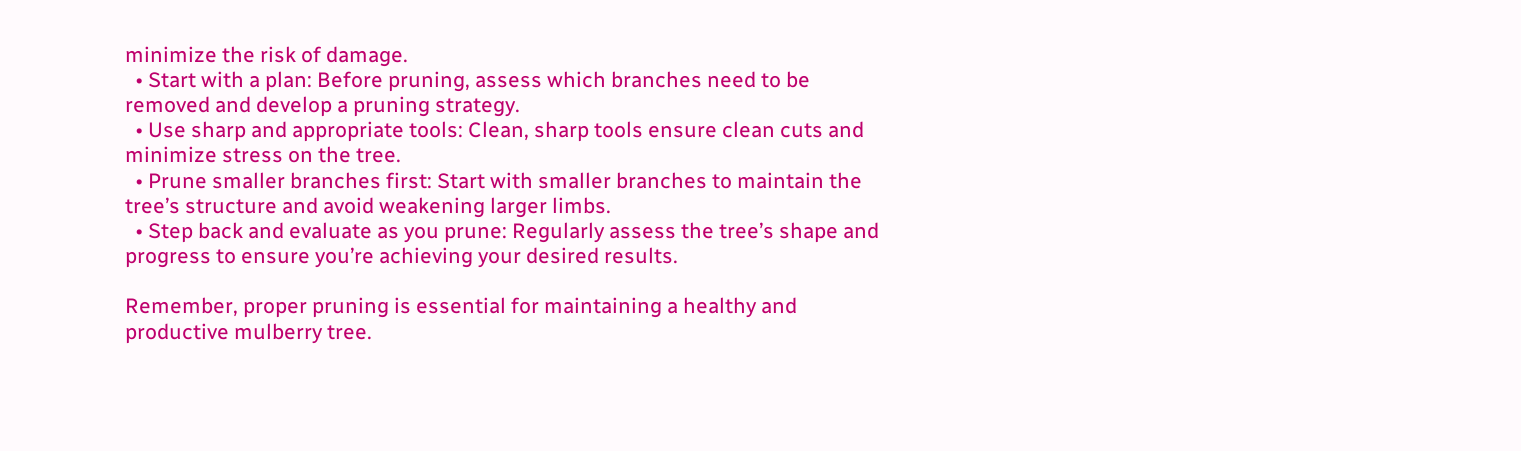minimize the risk of damage.
  • Start with a plan: Before pruning, assess which branches need to be removed and develop a pruning strategy.
  • Use sharp and appropriate tools: Clean, sharp tools ensure clean cuts and minimize stress on the tree.
  • Prune smaller branches first: Start with smaller branches to maintain the tree’s structure and avoid weakening larger limbs.
  • Step back and evaluate as you prune: Regularly assess the tree’s shape and progress to ensure you’re achieving your desired results.

Remember, proper pruning is essential for maintaining a healthy and productive mulberry tree.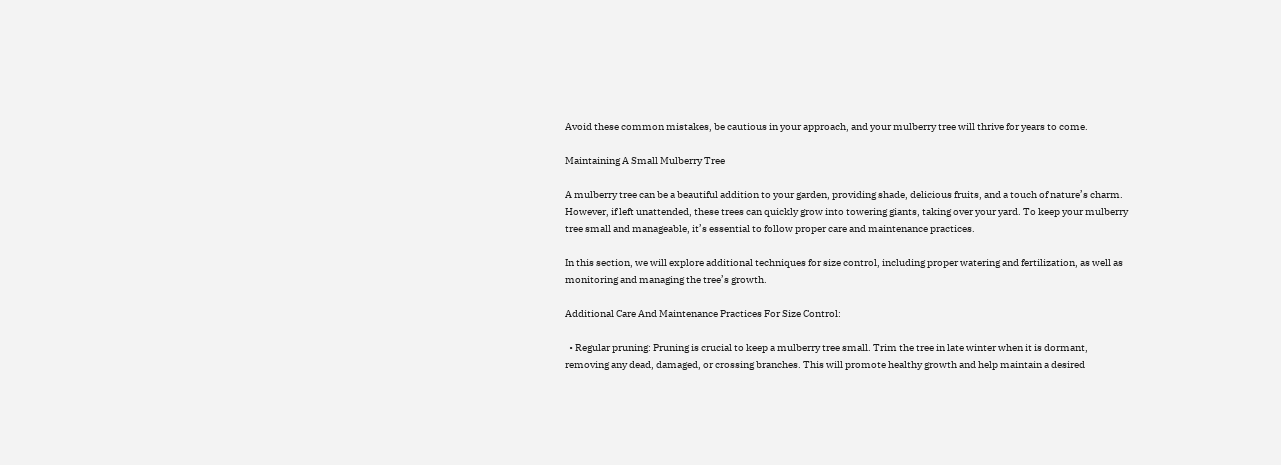Avoid these common mistakes, be cautious in your approach, and your mulberry tree will thrive for years to come.

Maintaining A Small Mulberry Tree

A mulberry tree can be a beautiful addition to your garden, providing shade, delicious fruits, and a touch of nature’s charm. However, if left unattended, these trees can quickly grow into towering giants, taking over your yard. To keep your mulberry tree small and manageable, it’s essential to follow proper care and maintenance practices.

In this section, we will explore additional techniques for size control, including proper watering and fertilization, as well as monitoring and managing the tree’s growth.

Additional Care And Maintenance Practices For Size Control:

  • Regular pruning: Pruning is crucial to keep a mulberry tree small. Trim the tree in late winter when it is dormant, removing any dead, damaged, or crossing branches. This will promote healthy growth and help maintain a desired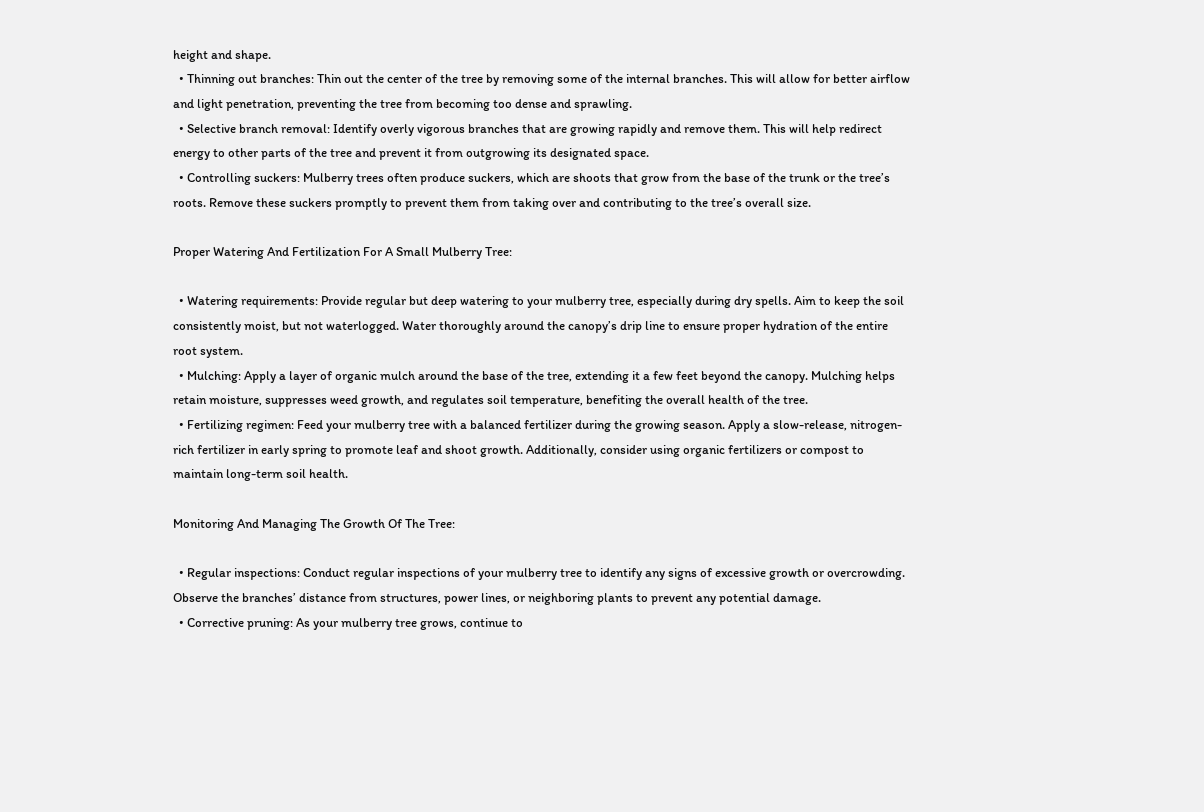height and shape.
  • Thinning out branches: Thin out the center of the tree by removing some of the internal branches. This will allow for better airflow and light penetration, preventing the tree from becoming too dense and sprawling.
  • Selective branch removal: Identify overly vigorous branches that are growing rapidly and remove them. This will help redirect energy to other parts of the tree and prevent it from outgrowing its designated space.
  • Controlling suckers: Mulberry trees often produce suckers, which are shoots that grow from the base of the trunk or the tree’s roots. Remove these suckers promptly to prevent them from taking over and contributing to the tree’s overall size.

Proper Watering And Fertilization For A Small Mulberry Tree:

  • Watering requirements: Provide regular but deep watering to your mulberry tree, especially during dry spells. Aim to keep the soil consistently moist, but not waterlogged. Water thoroughly around the canopy’s drip line to ensure proper hydration of the entire root system.
  • Mulching: Apply a layer of organic mulch around the base of the tree, extending it a few feet beyond the canopy. Mulching helps retain moisture, suppresses weed growth, and regulates soil temperature, benefiting the overall health of the tree.
  • Fertilizing regimen: Feed your mulberry tree with a balanced fertilizer during the growing season. Apply a slow-release, nitrogen-rich fertilizer in early spring to promote leaf and shoot growth. Additionally, consider using organic fertilizers or compost to maintain long-term soil health.

Monitoring And Managing The Growth Of The Tree:

  • Regular inspections: Conduct regular inspections of your mulberry tree to identify any signs of excessive growth or overcrowding. Observe the branches’ distance from structures, power lines, or neighboring plants to prevent any potential damage.
  • Corrective pruning: As your mulberry tree grows, continue to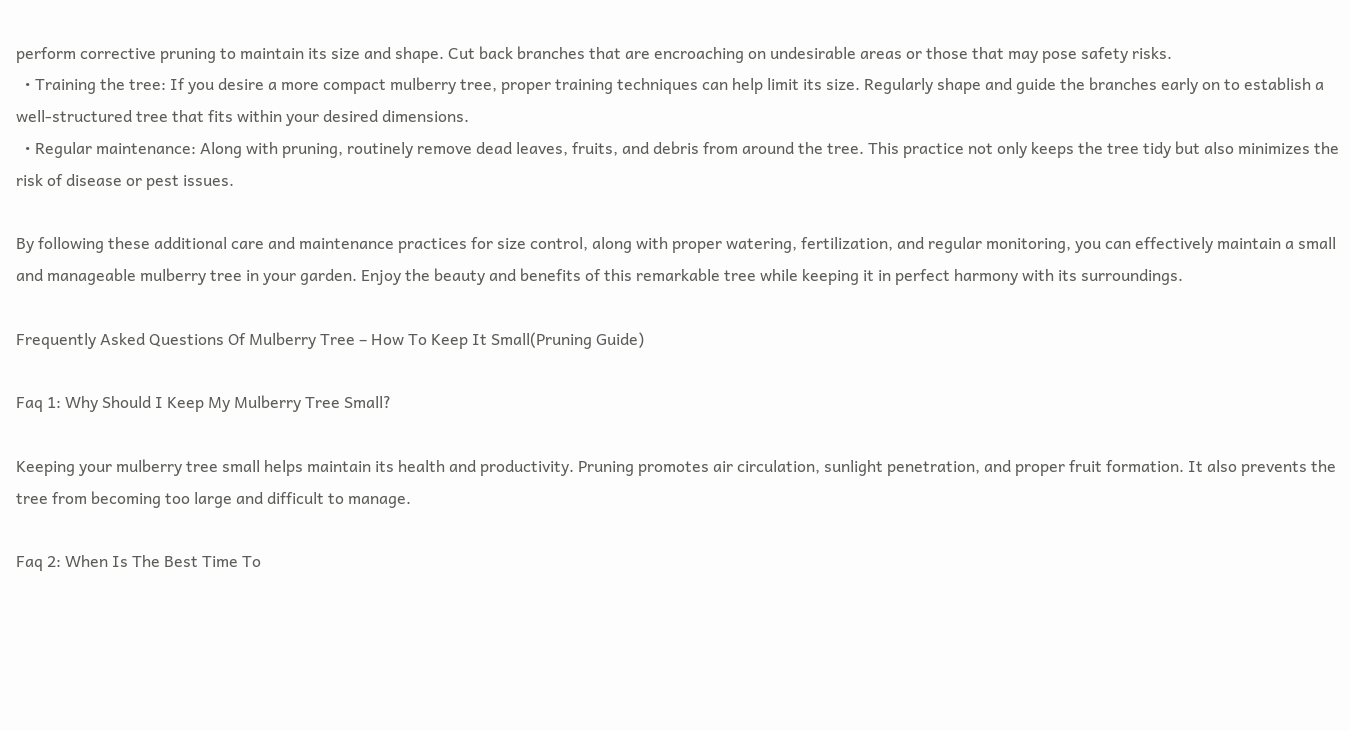perform corrective pruning to maintain its size and shape. Cut back branches that are encroaching on undesirable areas or those that may pose safety risks.
  • Training the tree: If you desire a more compact mulberry tree, proper training techniques can help limit its size. Regularly shape and guide the branches early on to establish a well-structured tree that fits within your desired dimensions.
  • Regular maintenance: Along with pruning, routinely remove dead leaves, fruits, and debris from around the tree. This practice not only keeps the tree tidy but also minimizes the risk of disease or pest issues.

By following these additional care and maintenance practices for size control, along with proper watering, fertilization, and regular monitoring, you can effectively maintain a small and manageable mulberry tree in your garden. Enjoy the beauty and benefits of this remarkable tree while keeping it in perfect harmony with its surroundings.

Frequently Asked Questions Of Mulberry Tree – How To Keep It Small(Pruning Guide)

Faq 1: Why Should I Keep My Mulberry Tree Small?

Keeping your mulberry tree small helps maintain its health and productivity. Pruning promotes air circulation, sunlight penetration, and proper fruit formation. It also prevents the tree from becoming too large and difficult to manage.

Faq 2: When Is The Best Time To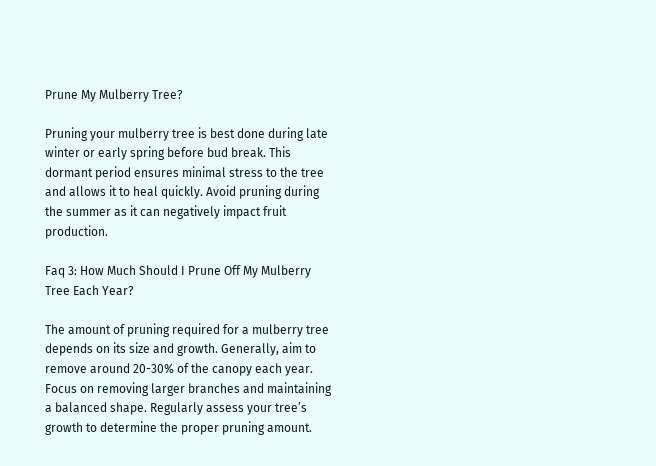Prune My Mulberry Tree?

Pruning your mulberry tree is best done during late winter or early spring before bud break. This dormant period ensures minimal stress to the tree and allows it to heal quickly. Avoid pruning during the summer as it can negatively impact fruit production.

Faq 3: How Much Should I Prune Off My Mulberry Tree Each Year?

The amount of pruning required for a mulberry tree depends on its size and growth. Generally, aim to remove around 20-30% of the canopy each year. Focus on removing larger branches and maintaining a balanced shape. Regularly assess your tree’s growth to determine the proper pruning amount.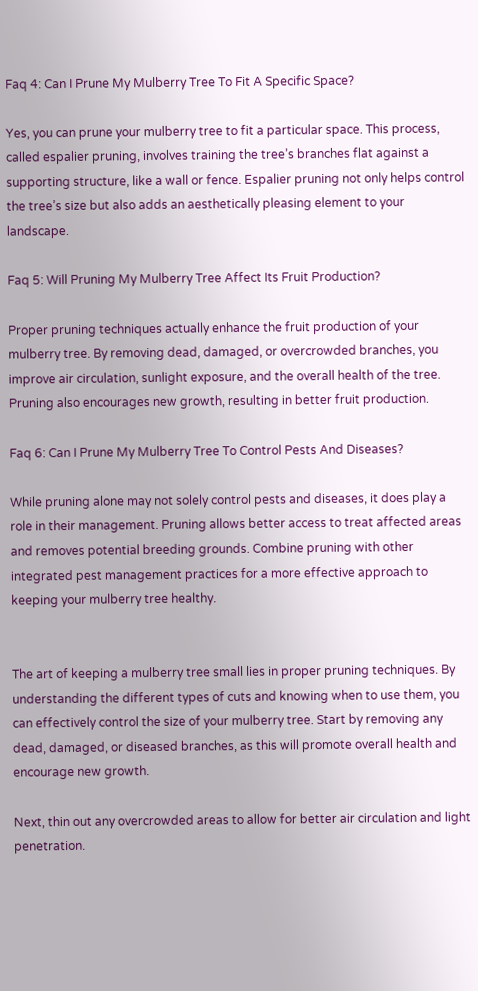Faq 4: Can I Prune My Mulberry Tree To Fit A Specific Space?

Yes, you can prune your mulberry tree to fit a particular space. This process, called espalier pruning, involves training the tree’s branches flat against a supporting structure, like a wall or fence. Espalier pruning not only helps control the tree’s size but also adds an aesthetically pleasing element to your landscape.

Faq 5: Will Pruning My Mulberry Tree Affect Its Fruit Production?

Proper pruning techniques actually enhance the fruit production of your mulberry tree. By removing dead, damaged, or overcrowded branches, you improve air circulation, sunlight exposure, and the overall health of the tree. Pruning also encourages new growth, resulting in better fruit production.

Faq 6: Can I Prune My Mulberry Tree To Control Pests And Diseases?

While pruning alone may not solely control pests and diseases, it does play a role in their management. Pruning allows better access to treat affected areas and removes potential breeding grounds. Combine pruning with other integrated pest management practices for a more effective approach to keeping your mulberry tree healthy.


The art of keeping a mulberry tree small lies in proper pruning techniques. By understanding the different types of cuts and knowing when to use them, you can effectively control the size of your mulberry tree. Start by removing any dead, damaged, or diseased branches, as this will promote overall health and encourage new growth.

Next, thin out any overcrowded areas to allow for better air circulation and light penetration.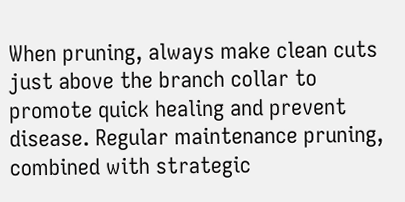When pruning, always make clean cuts just above the branch collar to promote quick healing and prevent disease. Regular maintenance pruning, combined with strategic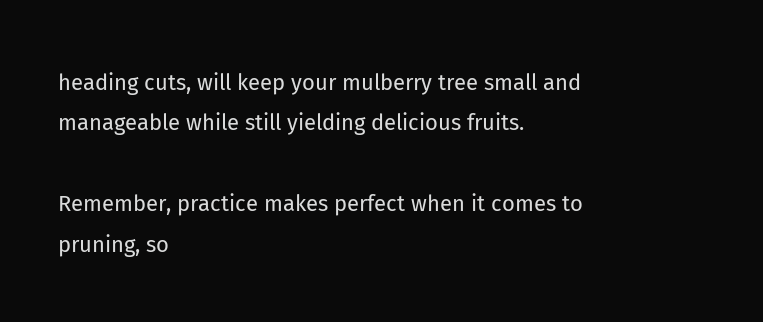heading cuts, will keep your mulberry tree small and manageable while still yielding delicious fruits.

Remember, practice makes perfect when it comes to pruning, so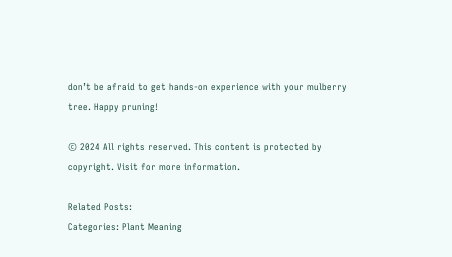don’t be afraid to get hands-on experience with your mulberry tree. Happy pruning!

© 2024 All rights reserved. This content is protected by copyright. Visit for more information.

Related Posts:
Categories: Plant Meaning